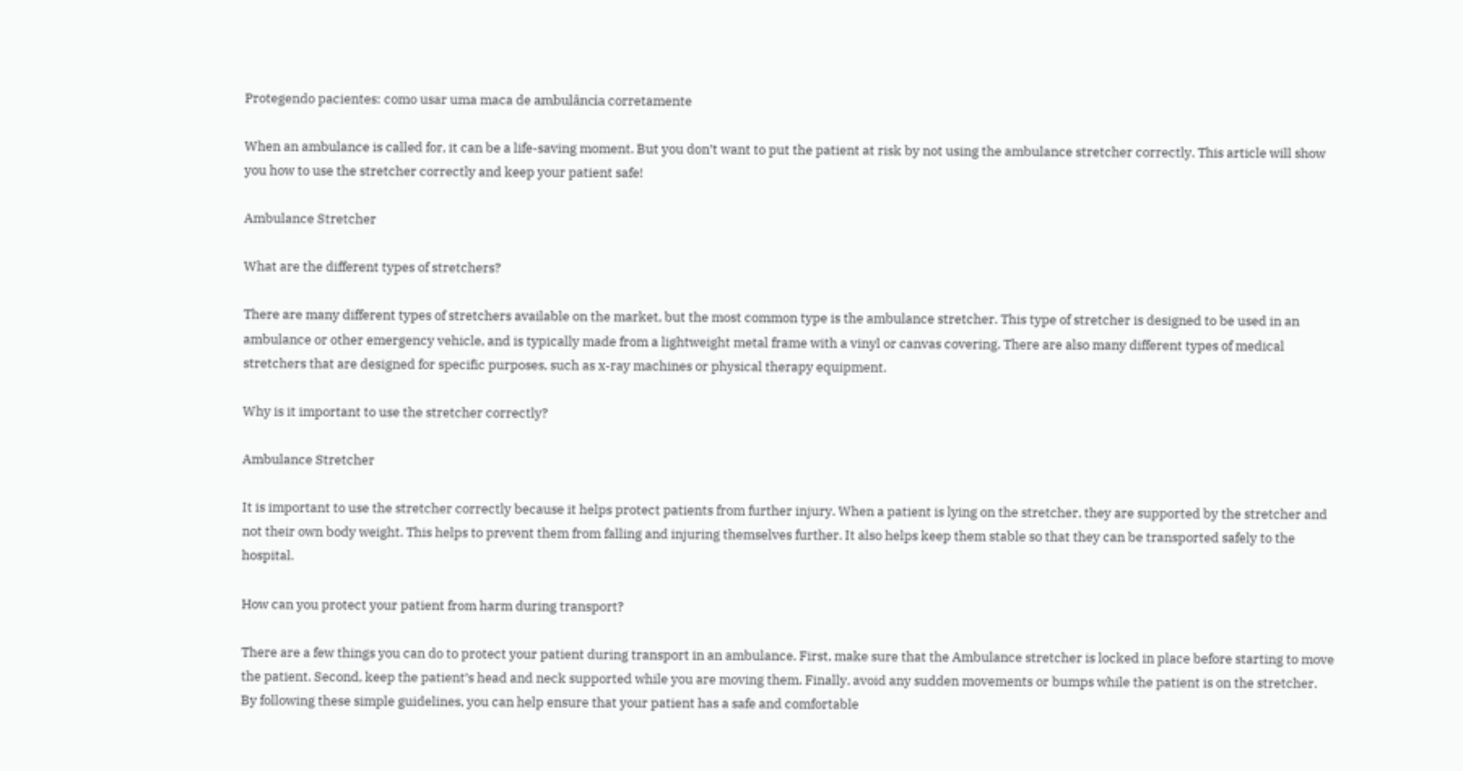Protegendo pacientes: como usar uma maca de ambulância corretamente

When an ambulance is called for, it can be a life-saving moment. But you don’t want to put the patient at risk by not using the ambulance stretcher correctly. This article will show you how to use the stretcher correctly and keep your patient safe!

Ambulance Stretcher

What are the different types of stretchers?

There are many different types of stretchers available on the market, but the most common type is the ambulance stretcher. This type of stretcher is designed to be used in an ambulance or other emergency vehicle, and is typically made from a lightweight metal frame with a vinyl or canvas covering. There are also many different types of medical stretchers that are designed for specific purposes, such as x-ray machines or physical therapy equipment.

Why is it important to use the stretcher correctly?

Ambulance Stretcher

It is important to use the stretcher correctly because it helps protect patients from further injury. When a patient is lying on the stretcher, they are supported by the stretcher and not their own body weight. This helps to prevent them from falling and injuring themselves further. It also helps keep them stable so that they can be transported safely to the hospital.

How can you protect your patient from harm during transport?

There are a few things you can do to protect your patient during transport in an ambulance. First, make sure that the Ambulance stretcher is locked in place before starting to move the patient. Second, keep the patient’s head and neck supported while you are moving them. Finally, avoid any sudden movements or bumps while the patient is on the stretcher. By following these simple guidelines, you can help ensure that your patient has a safe and comfortable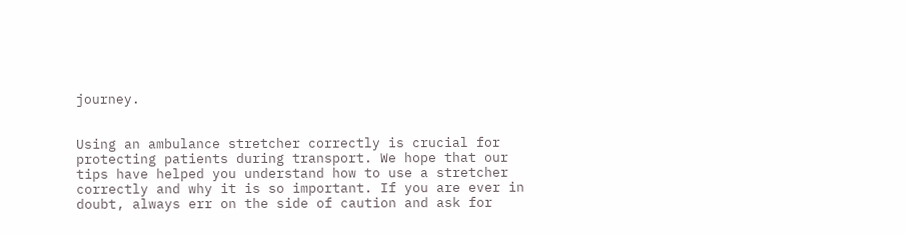journey.


Using an ambulance stretcher correctly is crucial for protecting patients during transport. We hope that our tips have helped you understand how to use a stretcher correctly and why it is so important. If you are ever in doubt, always err on the side of caution and ask for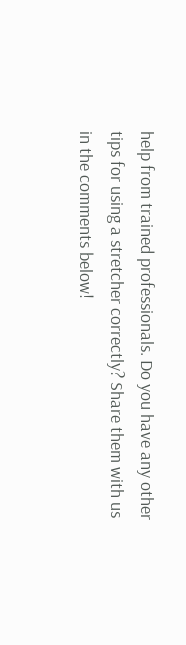help from trained professionals. Do you have any other tips for using a stretcher correctly? Share them with us in the comments below!